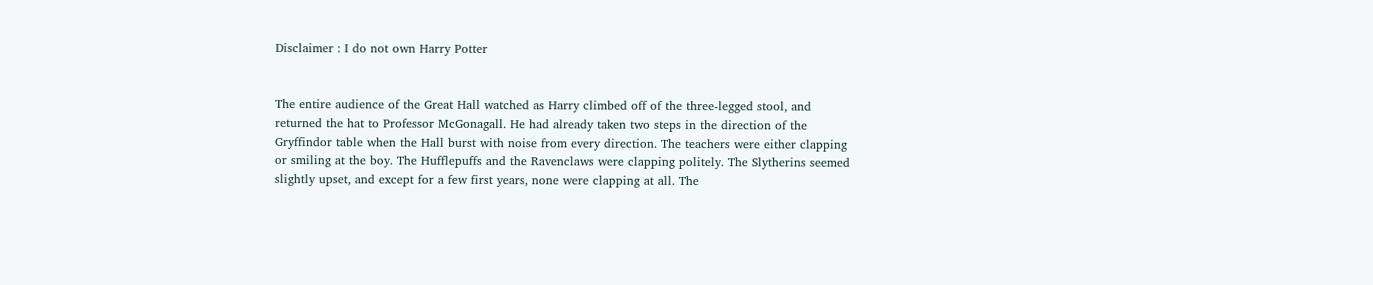Disclaimer : I do not own Harry Potter


The entire audience of the Great Hall watched as Harry climbed off of the three-legged stool, and returned the hat to Professor McGonagall. He had already taken two steps in the direction of the Gryffindor table when the Hall burst with noise from every direction. The teachers were either clapping or smiling at the boy. The Hufflepuffs and the Ravenclaws were clapping politely. The Slytherins seemed slightly upset, and except for a few first years, none were clapping at all. The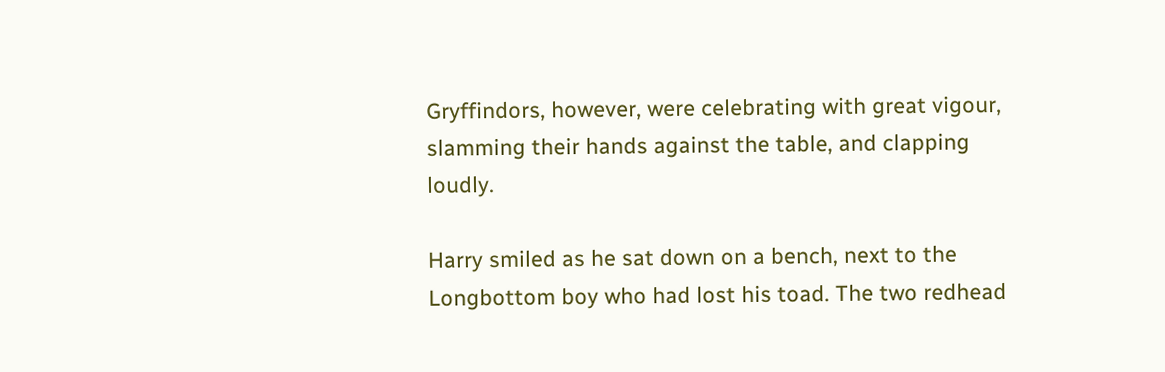Gryffindors, however, were celebrating with great vigour, slamming their hands against the table, and clapping loudly.

Harry smiled as he sat down on a bench, next to the Longbottom boy who had lost his toad. The two redhead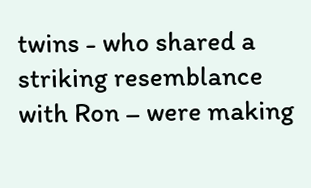twins - who shared a striking resemblance with Ron – were making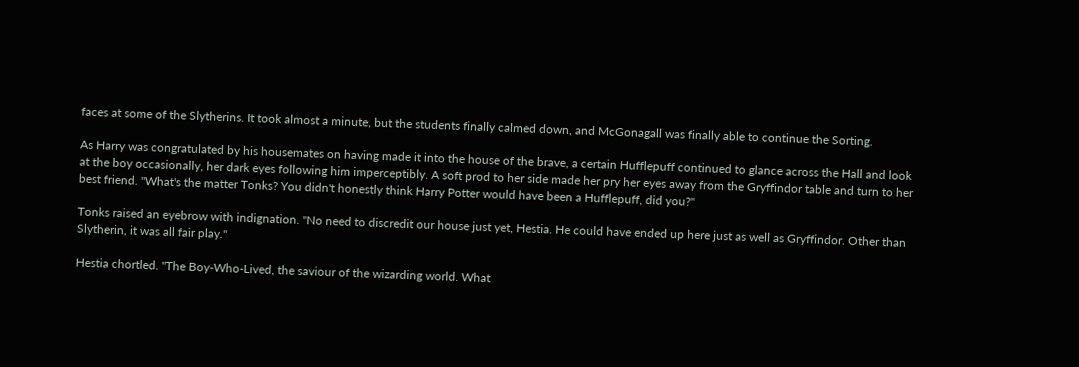faces at some of the Slytherins. It took almost a minute, but the students finally calmed down, and McGonagall was finally able to continue the Sorting.

As Harry was congratulated by his housemates on having made it into the house of the brave, a certain Hufflepuff continued to glance across the Hall and look at the boy occasionally, her dark eyes following him imperceptibly. A soft prod to her side made her pry her eyes away from the Gryffindor table and turn to her best friend. "What's the matter Tonks? You didn't honestly think Harry Potter would have been a Hufflepuff, did you?"

Tonks raised an eyebrow with indignation. "No need to discredit our house just yet, Hestia. He could have ended up here just as well as Gryffindor. Other than Slytherin, it was all fair play."

Hestia chortled. "The Boy-Who-Lived, the saviour of the wizarding world. What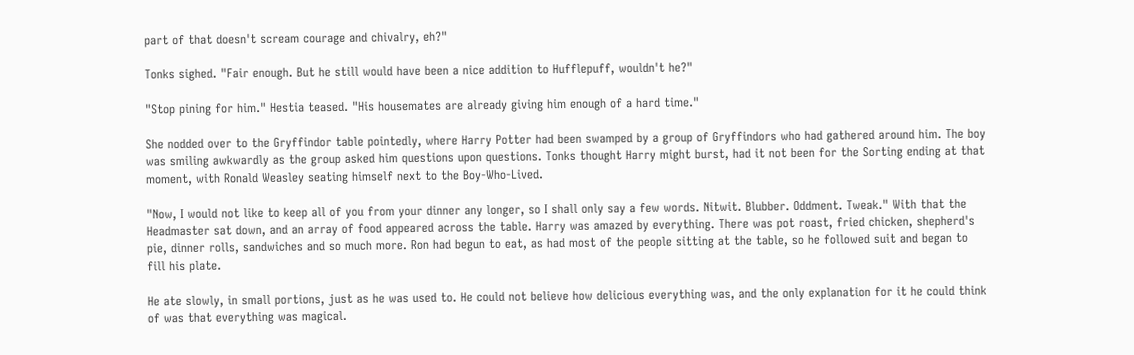part of that doesn't scream courage and chivalry, eh?"

Tonks sighed. "Fair enough. But he still would have been a nice addition to Hufflepuff, wouldn't he?"

"Stop pining for him." Hestia teased. "His housemates are already giving him enough of a hard time."

She nodded over to the Gryffindor table pointedly, where Harry Potter had been swamped by a group of Gryffindors who had gathered around him. The boy was smiling awkwardly as the group asked him questions upon questions. Tonks thought Harry might burst, had it not been for the Sorting ending at that moment, with Ronald Weasley seating himself next to the Boy-Who-Lived.

"Now, I would not like to keep all of you from your dinner any longer, so I shall only say a few words. Nitwit. Blubber. Oddment. Tweak." With that the Headmaster sat down, and an array of food appeared across the table. Harry was amazed by everything. There was pot roast, fried chicken, shepherd's pie, dinner rolls, sandwiches and so much more. Ron had begun to eat, as had most of the people sitting at the table, so he followed suit and began to fill his plate.

He ate slowly, in small portions, just as he was used to. He could not believe how delicious everything was, and the only explanation for it he could think of was that everything was magical.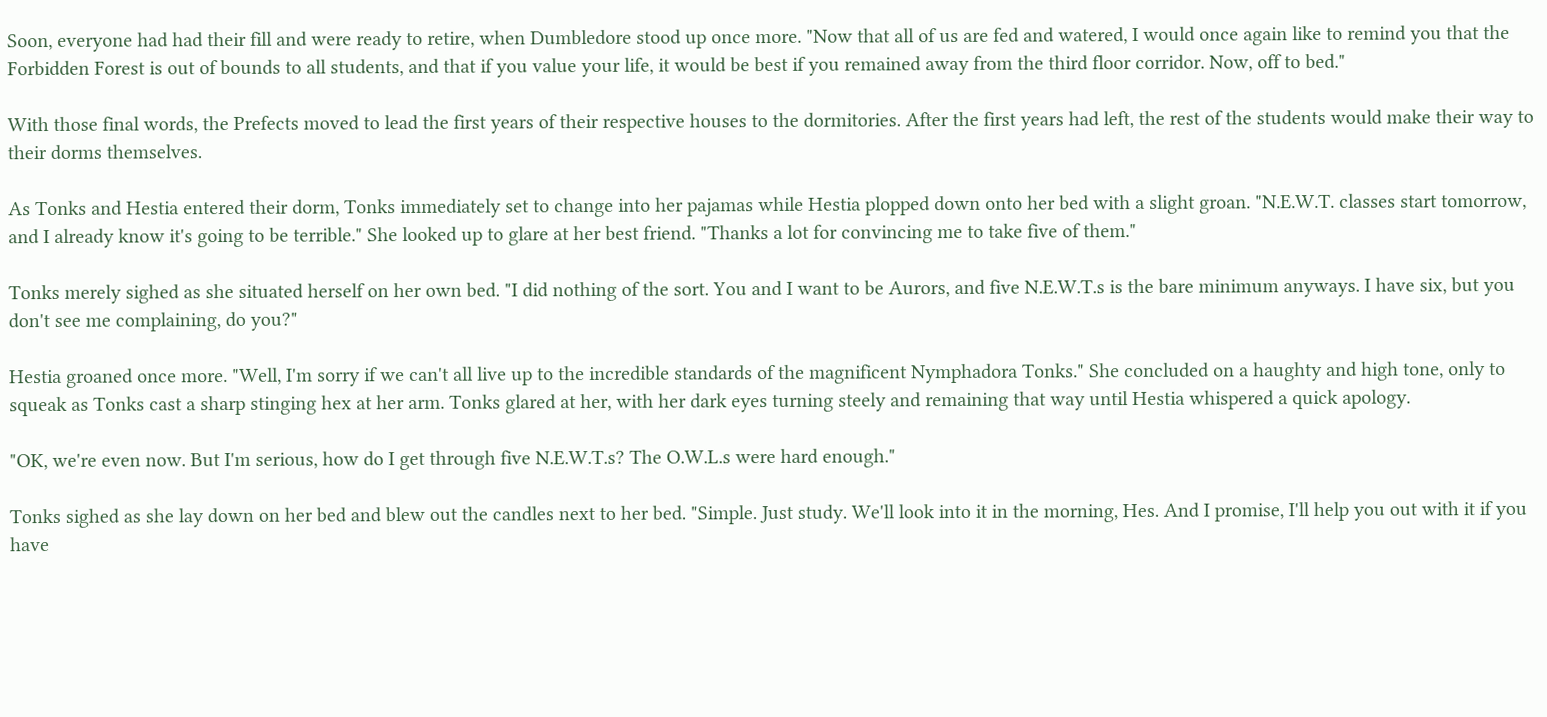Soon, everyone had had their fill and were ready to retire, when Dumbledore stood up once more. "Now that all of us are fed and watered, I would once again like to remind you that the Forbidden Forest is out of bounds to all students, and that if you value your life, it would be best if you remained away from the third floor corridor. Now, off to bed."

With those final words, the Prefects moved to lead the first years of their respective houses to the dormitories. After the first years had left, the rest of the students would make their way to their dorms themselves.

As Tonks and Hestia entered their dorm, Tonks immediately set to change into her pajamas while Hestia plopped down onto her bed with a slight groan. "N.E.W.T. classes start tomorrow, and I already know it's going to be terrible." She looked up to glare at her best friend. "Thanks a lot for convincing me to take five of them."

Tonks merely sighed as she situated herself on her own bed. "I did nothing of the sort. You and I want to be Aurors, and five N.E.W.T.s is the bare minimum anyways. I have six, but you don't see me complaining, do you?"

Hestia groaned once more. "Well, I'm sorry if we can't all live up to the incredible standards of the magnificent Nymphadora Tonks." She concluded on a haughty and high tone, only to squeak as Tonks cast a sharp stinging hex at her arm. Tonks glared at her, with her dark eyes turning steely and remaining that way until Hestia whispered a quick apology.

"OK, we're even now. But I'm serious, how do I get through five N.E.W.T.s? The O.W.L.s were hard enough."

Tonks sighed as she lay down on her bed and blew out the candles next to her bed. "Simple. Just study. We'll look into it in the morning, Hes. And I promise, I'll help you out with it if you have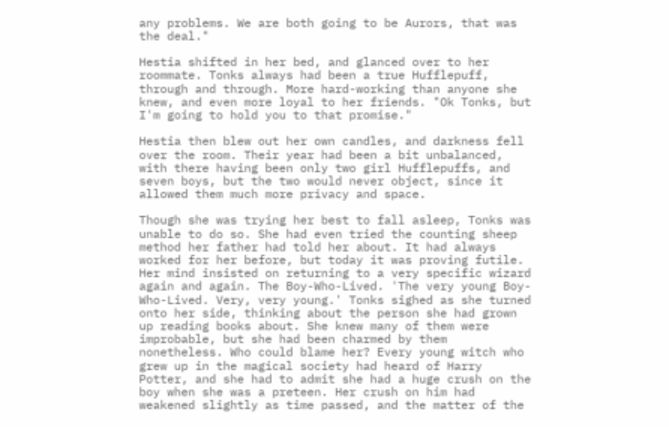any problems. We are both going to be Aurors, that was the deal."

Hestia shifted in her bed, and glanced over to her roommate. Tonks always had been a true Hufflepuff, through and through. More hard-working than anyone she knew, and even more loyal to her friends. "Ok Tonks, but I'm going to hold you to that promise."

Hestia then blew out her own candles, and darkness fell over the room. Their year had been a bit unbalanced, with there having been only two girl Hufflepuffs, and seven boys, but the two would never object, since it allowed them much more privacy and space.

Though she was trying her best to fall asleep, Tonks was unable to do so. She had even tried the counting sheep method her father had told her about. It had always worked for her before, but today it was proving futile. Her mind insisted on returning to a very specific wizard again and again. The Boy-Who-Lived. 'The very young Boy-Who-Lived. Very, very young.' Tonks sighed as she turned onto her side, thinking about the person she had grown up reading books about. She knew many of them were improbable, but she had been charmed by them nonetheless. Who could blame her? Every young witch who grew up in the magical society had heard of Harry Potter, and she had to admit she had a huge crush on the boy when she was a preteen. Her crush on him had weakened slightly as time passed, and the matter of the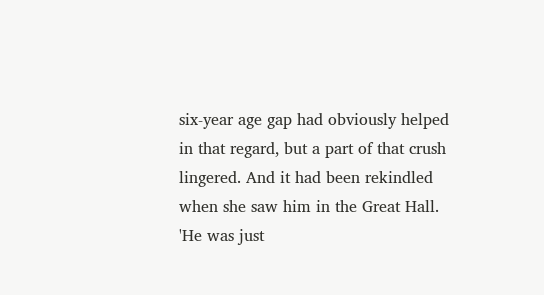six-year age gap had obviously helped in that regard, but a part of that crush lingered. And it had been rekindled when she saw him in the Great Hall. 'He was just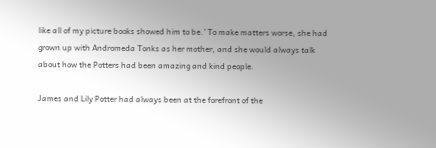like all of my picture books showed him to be.' To make matters worse, she had grown up with Andromeda Tonks as her mother, and she would always talk about how the Potters had been amazing and kind people.

James and Lily Potter had always been at the forefront of the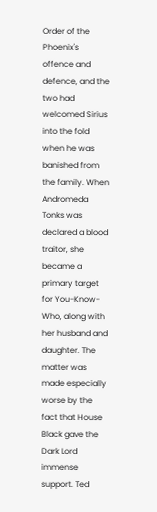Order of the Phoenix's offence and defence, and the two had welcomed Sirius into the fold when he was banished from the family. When Andromeda Tonks was declared a blood traitor, she became a primary target for You-Know-Who, along with her husband and daughter. The matter was made especially worse by the fact that House Black gave the Dark Lord immense support. Ted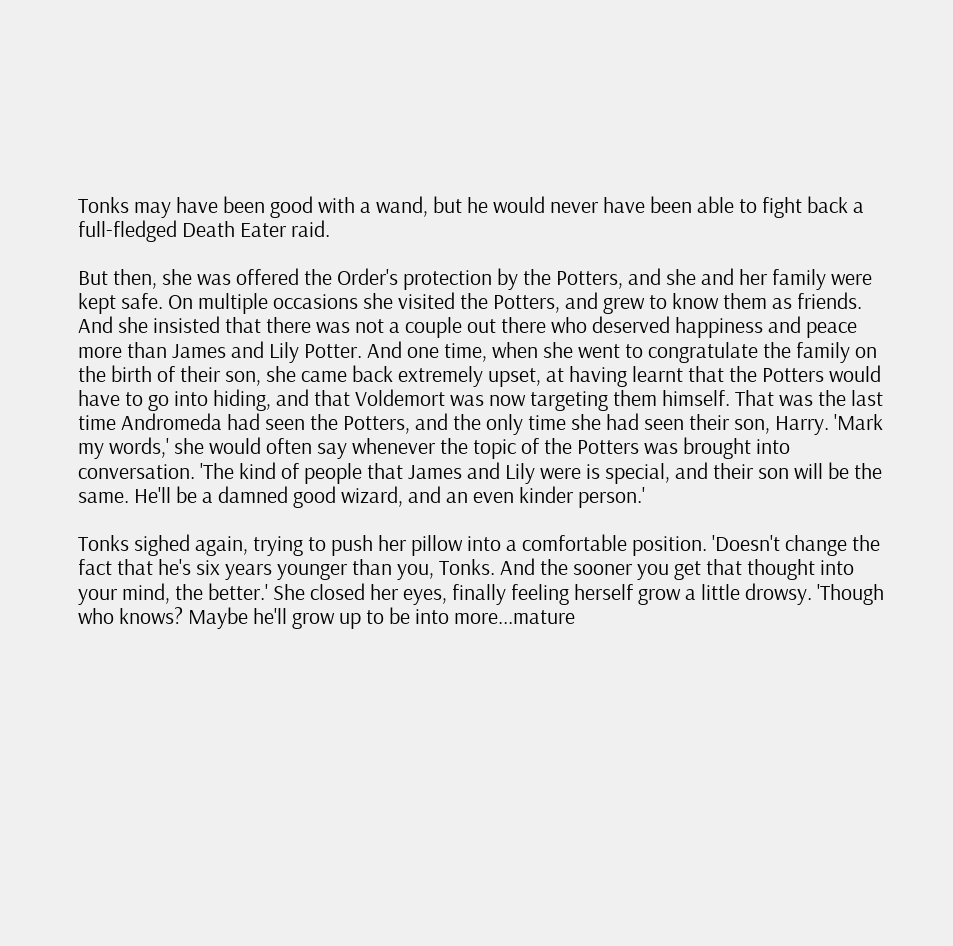Tonks may have been good with a wand, but he would never have been able to fight back a full-fledged Death Eater raid.

But then, she was offered the Order's protection by the Potters, and she and her family were kept safe. On multiple occasions she visited the Potters, and grew to know them as friends. And she insisted that there was not a couple out there who deserved happiness and peace more than James and Lily Potter. And one time, when she went to congratulate the family on the birth of their son, she came back extremely upset, at having learnt that the Potters would have to go into hiding, and that Voldemort was now targeting them himself. That was the last time Andromeda had seen the Potters, and the only time she had seen their son, Harry. 'Mark my words,' she would often say whenever the topic of the Potters was brought into conversation. 'The kind of people that James and Lily were is special, and their son will be the same. He'll be a damned good wizard, and an even kinder person.'

Tonks sighed again, trying to push her pillow into a comfortable position. 'Doesn't change the fact that he's six years younger than you, Tonks. And the sooner you get that thought into your mind, the better.' She closed her eyes, finally feeling herself grow a little drowsy. 'Though who knows? Maybe he'll grow up to be into more...mature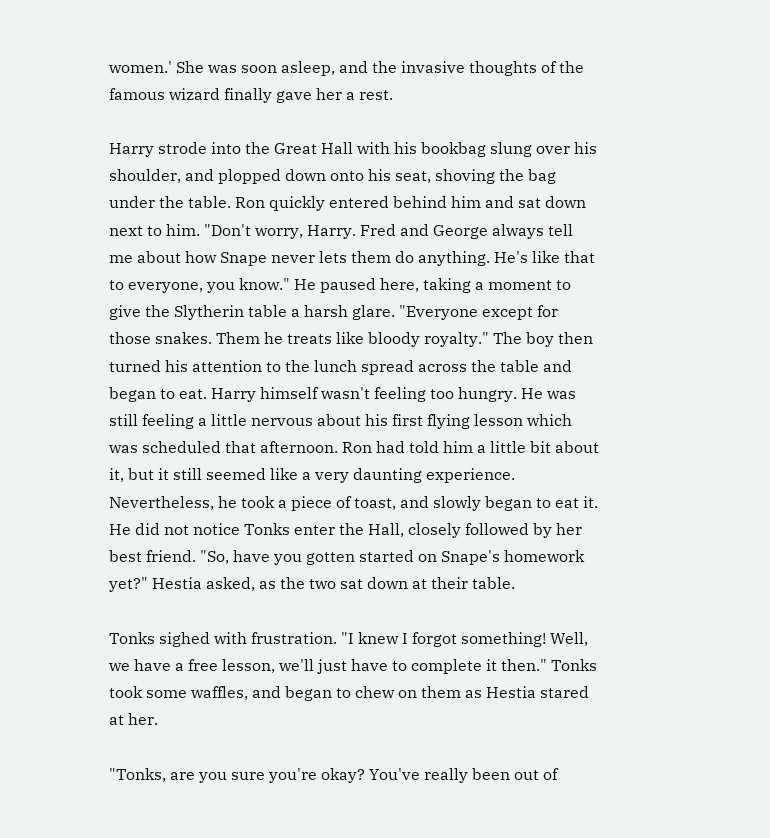women.' She was soon asleep, and the invasive thoughts of the famous wizard finally gave her a rest.

Harry strode into the Great Hall with his bookbag slung over his shoulder, and plopped down onto his seat, shoving the bag under the table. Ron quickly entered behind him and sat down next to him. "Don't worry, Harry. Fred and George always tell me about how Snape never lets them do anything. He's like that to everyone, you know." He paused here, taking a moment to give the Slytherin table a harsh glare. "Everyone except for those snakes. Them he treats like bloody royalty." The boy then turned his attention to the lunch spread across the table and began to eat. Harry himself wasn't feeling too hungry. He was still feeling a little nervous about his first flying lesson which was scheduled that afternoon. Ron had told him a little bit about it, but it still seemed like a very daunting experience. Nevertheless, he took a piece of toast, and slowly began to eat it. He did not notice Tonks enter the Hall, closely followed by her best friend. "So, have you gotten started on Snape's homework yet?" Hestia asked, as the two sat down at their table.

Tonks sighed with frustration. "I knew I forgot something! Well, we have a free lesson, we'll just have to complete it then." Tonks took some waffles, and began to chew on them as Hestia stared at her.

"Tonks, are you sure you're okay? You've really been out of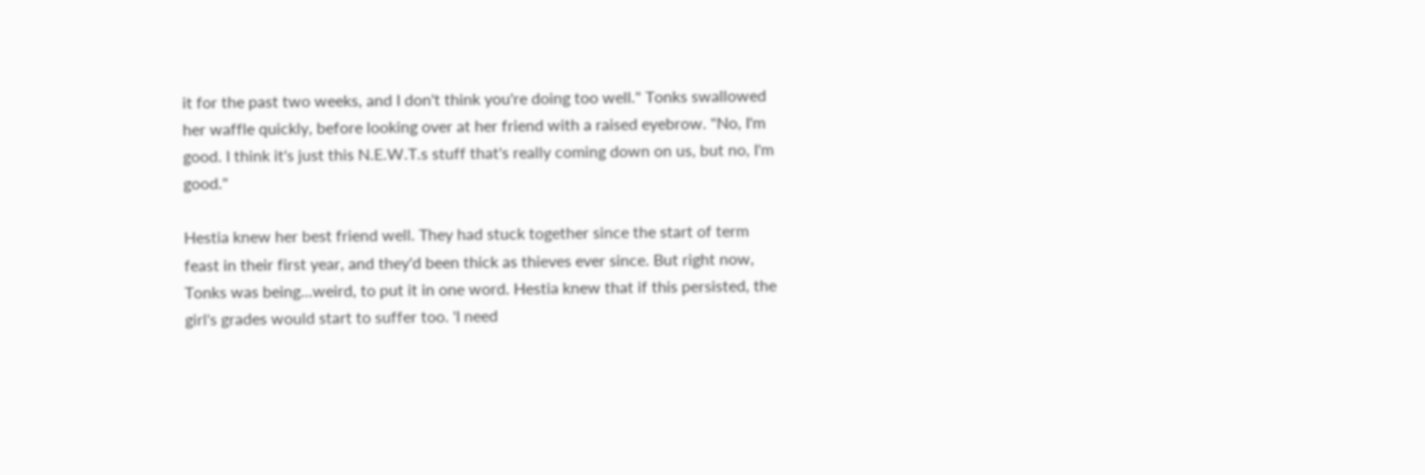it for the past two weeks, and I don't think you're doing too well." Tonks swallowed her waffle quickly, before looking over at her friend with a raised eyebrow. "No, I'm good. I think it's just this N.E.W.T.s stuff that's really coming down on us, but no, I'm good."

Hestia knew her best friend well. They had stuck together since the start of term feast in their first year, and they'd been thick as thieves ever since. But right now, Tonks was being...weird, to put it in one word. Hestia knew that if this persisted, the girl's grades would start to suffer too. 'I need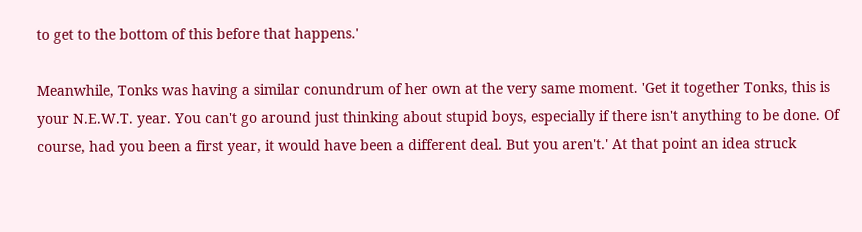to get to the bottom of this before that happens.'

Meanwhile, Tonks was having a similar conundrum of her own at the very same moment. 'Get it together Tonks, this is your N.E.W.T. year. You can't go around just thinking about stupid boys, especially if there isn't anything to be done. Of course, had you been a first year, it would have been a different deal. But you aren't.' At that point an idea struck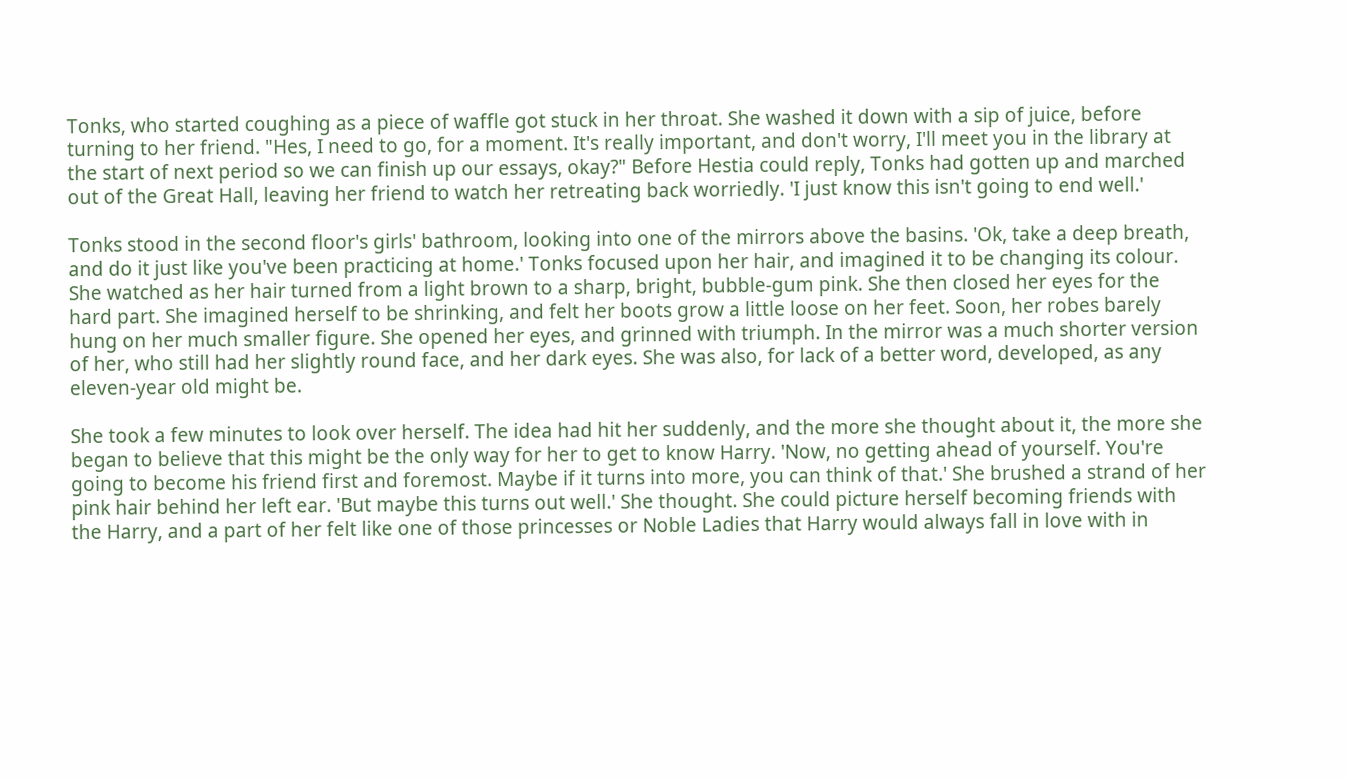Tonks, who started coughing as a piece of waffle got stuck in her throat. She washed it down with a sip of juice, before turning to her friend. "Hes, I need to go, for a moment. It's really important, and don't worry, I'll meet you in the library at the start of next period so we can finish up our essays, okay?" Before Hestia could reply, Tonks had gotten up and marched out of the Great Hall, leaving her friend to watch her retreating back worriedly. 'I just know this isn't going to end well.'

Tonks stood in the second floor's girls' bathroom, looking into one of the mirrors above the basins. 'Ok, take a deep breath, and do it just like you've been practicing at home.' Tonks focused upon her hair, and imagined it to be changing its colour. She watched as her hair turned from a light brown to a sharp, bright, bubble-gum pink. She then closed her eyes for the hard part. She imagined herself to be shrinking, and felt her boots grow a little loose on her feet. Soon, her robes barely hung on her much smaller figure. She opened her eyes, and grinned with triumph. In the mirror was a much shorter version of her, who still had her slightly round face, and her dark eyes. She was also, for lack of a better word, developed, as any eleven-year old might be.

She took a few minutes to look over herself. The idea had hit her suddenly, and the more she thought about it, the more she began to believe that this might be the only way for her to get to know Harry. 'Now, no getting ahead of yourself. You're going to become his friend first and foremost. Maybe if it turns into more, you can think of that.' She brushed a strand of her pink hair behind her left ear. 'But maybe this turns out well.' She thought. She could picture herself becoming friends with the Harry, and a part of her felt like one of those princesses or Noble Ladies that Harry would always fall in love with in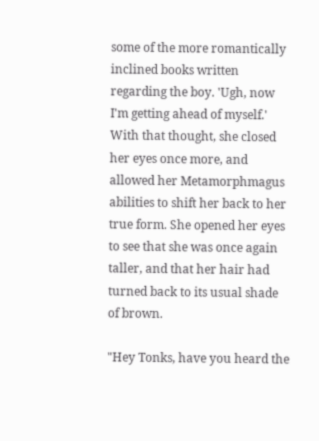some of the more romantically inclined books written regarding the boy. 'Ugh, now I'm getting ahead of myself.' With that thought, she closed her eyes once more, and allowed her Metamorphmagus abilities to shift her back to her true form. She opened her eyes to see that she was once again taller, and that her hair had turned back to its usual shade of brown.

"Hey Tonks, have you heard the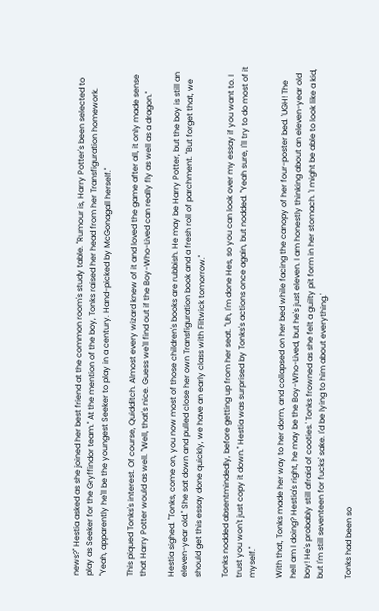news?" Hestia asked as she joined her best friend at the common room's study table. "Rumour is, Harry Potter's been selected to play as Seeker for the Gryffindor team." At the mention of the boy, Tonks raised her head from her Transfiguration homework. "Yeah, apparently he'll be the youngest Seeker to play in a century. Hand-picked by McGonagall herself."

This piqued Tonks's interest. Of course, Quidditch. Almost every wizard knew of it and loved the game after all, it only made sense that Harry Potter would as well. "Well, that's nice. Guess we'll find out if the Boy-Who-Lived can really fly as well as a dragon."

Hestia sighed. "Tonks, come on, you now most of those children's books are rubbish. He may be Harry Potter, but the boy is still an eleven-year old." She sat down and pulled close her own Transfiguration book and a fresh roll of parchment. "But forget that, we should get this essay done quickly, we have an early class with Flitwick tomorrow."

Tonks nodded absentmindedly, before getting up from her seat. "Uh, I'm done Hes, so you can look over my essay if you want to. I trust you won't just copy it down." Hestia was surprised by Tonks's actions once again, but nodded. "Yeah sure, I'll try to do most of it myself."

With that, Tonks made her way to her dorm, and collapsed on her bed while facing the canopy of her four-poster bed. 'UGH! The hell am I doing? Hestia's right, he may be the Boy-Who-Lived, but he's just eleven. I am honestly thinking about an eleven-year old boy! He's probably still afraid of cooties.' Tonks frowned as she felt a guilty pit form in her stomach. 'I might be able to look like a kid, but I'm still seventeen for fucks' sake. I'd be lying to him about everything.'

Tonks had been so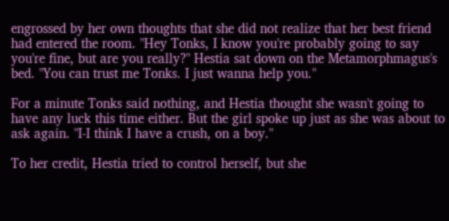engrossed by her own thoughts that she did not realize that her best friend had entered the room. "Hey Tonks, I know you're probably going to say you're fine, but are you really?" Hestia sat down on the Metamorphmagus's bed. "You can trust me Tonks. I just wanna help you."

For a minute Tonks said nothing, and Hestia thought she wasn't going to have any luck this time either. But the girl spoke up just as she was about to ask again. "I-I think I have a crush, on a boy."

To her credit, Hestia tried to control herself, but she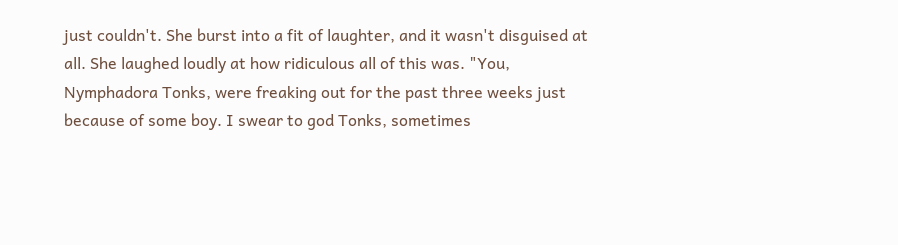just couldn't. She burst into a fit of laughter, and it wasn't disguised at all. She laughed loudly at how ridiculous all of this was. "You, Nymphadora Tonks, were freaking out for the past three weeks just because of some boy. I swear to god Tonks, sometimes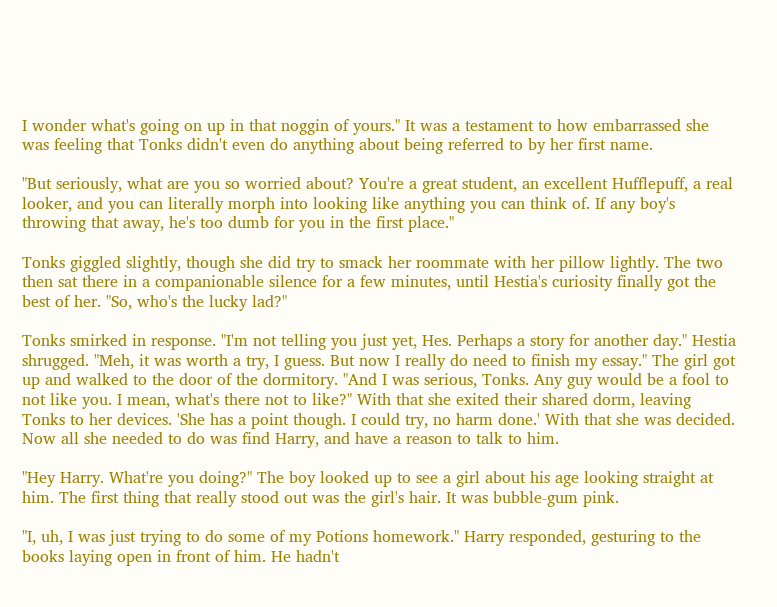I wonder what's going on up in that noggin of yours." It was a testament to how embarrassed she was feeling that Tonks didn't even do anything about being referred to by her first name.

"But seriously, what are you so worried about? You're a great student, an excellent Hufflepuff, a real looker, and you can literally morph into looking like anything you can think of. If any boy's throwing that away, he's too dumb for you in the first place."

Tonks giggled slightly, though she did try to smack her roommate with her pillow lightly. The two then sat there in a companionable silence for a few minutes, until Hestia's curiosity finally got the best of her. "So, who's the lucky lad?"

Tonks smirked in response. "I'm not telling you just yet, Hes. Perhaps a story for another day." Hestia shrugged. "Meh, it was worth a try, I guess. But now I really do need to finish my essay." The girl got up and walked to the door of the dormitory. "And I was serious, Tonks. Any guy would be a fool to not like you. I mean, what's there not to like?" With that she exited their shared dorm, leaving Tonks to her devices. 'She has a point though. I could try, no harm done.' With that she was decided. Now all she needed to do was find Harry, and have a reason to talk to him.

"Hey Harry. What're you doing?" The boy looked up to see a girl about his age looking straight at him. The first thing that really stood out was the girl's hair. It was bubble-gum pink.

"I, uh, I was just trying to do some of my Potions homework." Harry responded, gesturing to the books laying open in front of him. He hadn't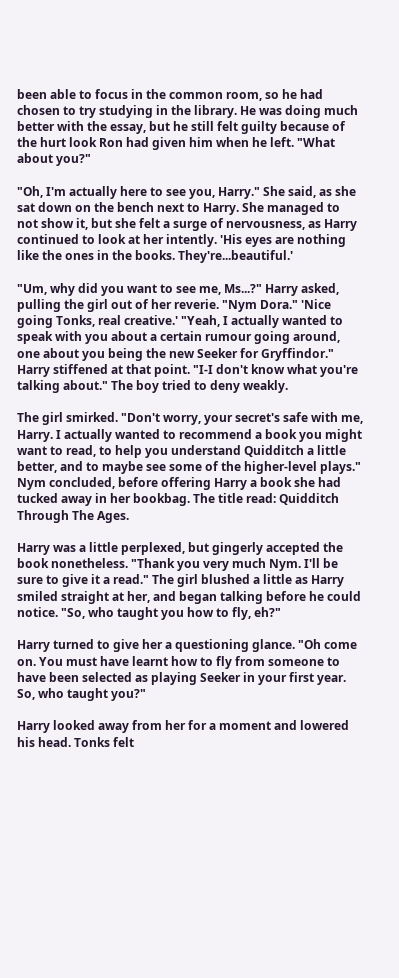been able to focus in the common room, so he had chosen to try studying in the library. He was doing much better with the essay, but he still felt guilty because of the hurt look Ron had given him when he left. "What about you?"

"Oh, I'm actually here to see you, Harry." She said, as she sat down on the bench next to Harry. She managed to not show it, but she felt a surge of nervousness, as Harry continued to look at her intently. 'His eyes are nothing like the ones in the books. They're...beautiful.'

"Um, why did you want to see me, Ms...?" Harry asked, pulling the girl out of her reverie. "Nym Dora." 'Nice going Tonks, real creative.' "Yeah, I actually wanted to speak with you about a certain rumour going around, one about you being the new Seeker for Gryffindor." Harry stiffened at that point. "I-I don't know what you're talking about." The boy tried to deny weakly.

The girl smirked. "Don't worry, your secret's safe with me, Harry. I actually wanted to recommend a book you might want to read, to help you understand Quidditch a little better, and to maybe see some of the higher-level plays." Nym concluded, before offering Harry a book she had tucked away in her bookbag. The title read: Quidditch Through The Ages.

Harry was a little perplexed, but gingerly accepted the book nonetheless. "Thank you very much Nym. I'll be sure to give it a read." The girl blushed a little as Harry smiled straight at her, and began talking before he could notice. "So, who taught you how to fly, eh?"

Harry turned to give her a questioning glance. "Oh come on. You must have learnt how to fly from someone to have been selected as playing Seeker in your first year. So, who taught you?"

Harry looked away from her for a moment and lowered his head. Tonks felt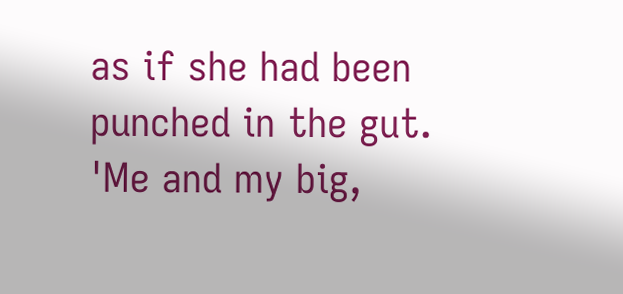as if she had been punched in the gut. 'Me and my big,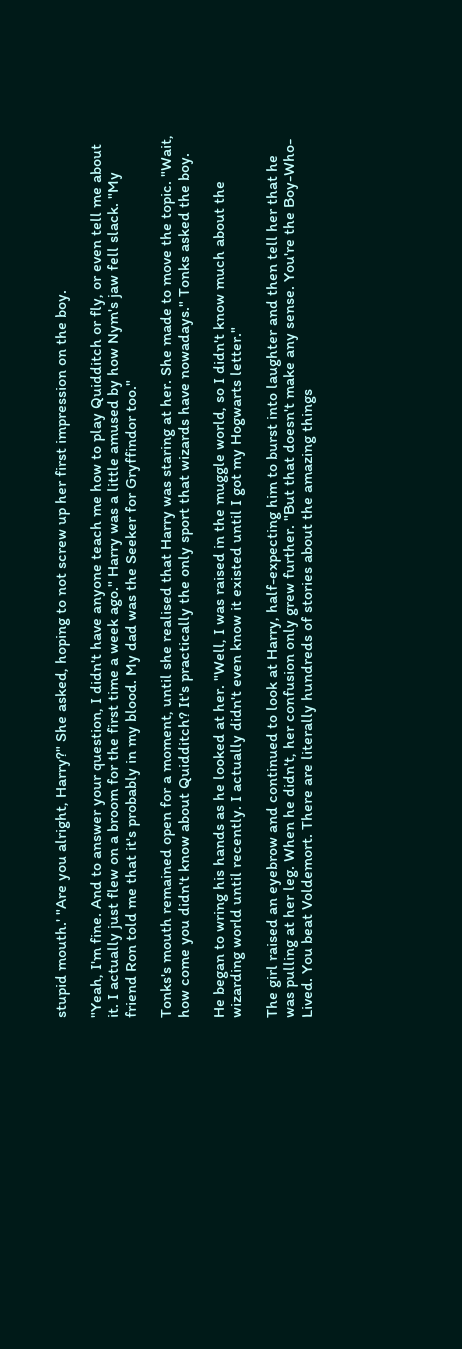stupid mouth.' "Are you alright, Harry?" She asked, hoping to not screw up her first impression on the boy.

"Yeah, I'm fine. And to answer your question, I didn't have anyone teach me how to play Quidditch or fly, or even tell me about it. I actually just flew on a broom for the first time a week ago." Harry was a little amused by how Nym's jaw fell slack. "My friend Ron told me that it's probably in my blood. My dad was the Seeker for Gryffindor too."

Tonks's mouth remained open for a moment, until she realised that Harry was staring at her. She made to move the topic. "Wait, how come you didn't know about Quidditch? It's practically the only sport that wizards have nowadays." Tonks asked the boy.

He began to wring his hands as he looked at her. "Well, I was raised in the muggle world, so I didn't know much about the wizarding world until recently. I actually didn't even know it existed until I got my Hogwarts letter."

The girl raised an eyebrow and continued to look at Harry, half-expecting him to burst into laughter and then tell her that he was pulling at her leg. When he didn't, her confusion only grew further. "But that doesn't make any sense. You're the Boy-Who-Lived. You beat Voldemort. There are literally hundreds of stories about the amazing things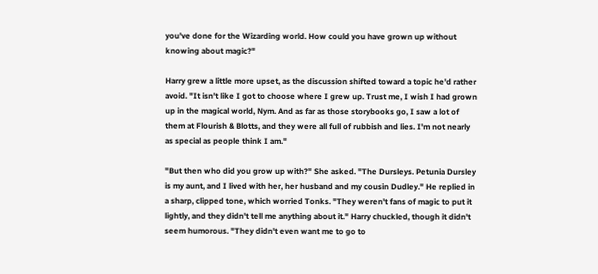you've done for the Wizarding world. How could you have grown up without knowing about magic?"

Harry grew a little more upset, as the discussion shifted toward a topic he'd rather avoid. "It isn't like I got to choose where I grew up. Trust me, I wish I had grown up in the magical world, Nym. And as far as those storybooks go, I saw a lot of them at Flourish & Blotts, and they were all full of rubbish and lies. I'm not nearly as special as people think I am."

"But then who did you grow up with?" She asked. "The Dursleys. Petunia Dursley is my aunt, and I lived with her, her husband and my cousin Dudley." He replied in a sharp, clipped tone, which worried Tonks. "They weren't fans of magic to put it lightly, and they didn't tell me anything about it." Harry chuckled, though it didn't seem humorous. "They didn't even want me to go to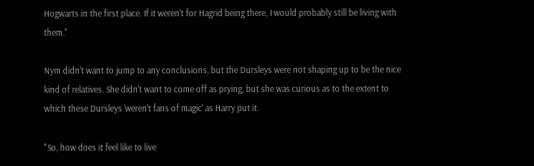Hogwarts in the first place. If it weren't for Hagrid being there, I would probably still be living with them."

Nym didn't want to jump to any conclusions, but the Dursleys were not shaping up to be the nice kind of relatives. She didn't want to come off as prying, but she was curious as to the extent to which these Dursleys 'weren't fans of magic' as Harry put it.

"So, how does it feel like to live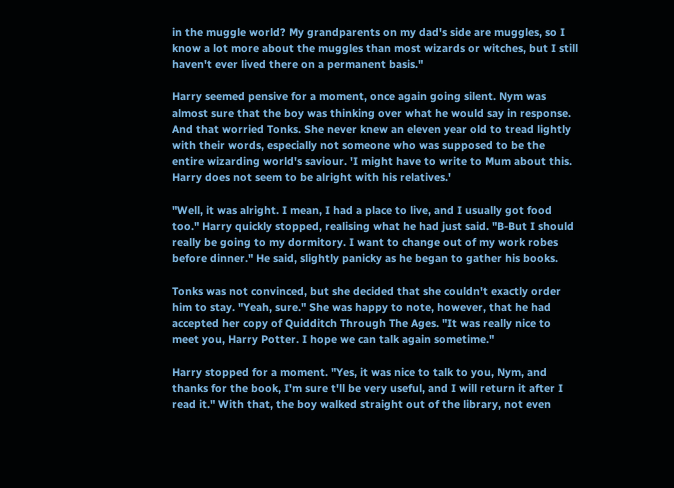in the muggle world? My grandparents on my dad's side are muggles, so I know a lot more about the muggles than most wizards or witches, but I still haven't ever lived there on a permanent basis."

Harry seemed pensive for a moment, once again going silent. Nym was almost sure that the boy was thinking over what he would say in response. And that worried Tonks. She never knew an eleven year old to tread lightly with their words, especially not someone who was supposed to be the entire wizarding world's saviour. 'I might have to write to Mum about this. Harry does not seem to be alright with his relatives.'

"Well, it was alright. I mean, I had a place to live, and I usually got food too." Harry quickly stopped, realising what he had just said. "B-But I should really be going to my dormitory. I want to change out of my work robes before dinner." He said, slightly panicky as he began to gather his books.

Tonks was not convinced, but she decided that she couldn't exactly order him to stay. "Yeah, sure." She was happy to note, however, that he had accepted her copy of Quidditch Through The Ages. "It was really nice to meet you, Harry Potter. I hope we can talk again sometime."

Harry stopped for a moment. "Yes, it was nice to talk to you, Nym, and thanks for the book, I'm sure t'll be very useful, and I will return it after I read it." With that, the boy walked straight out of the library, not even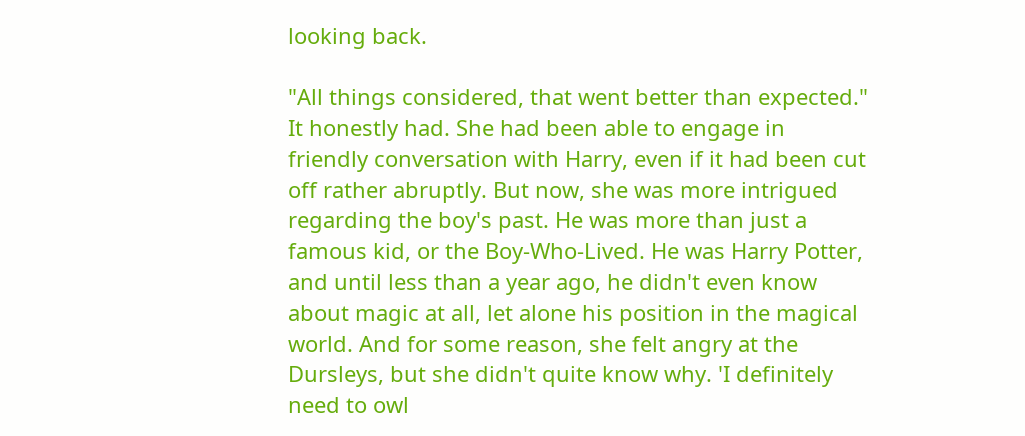looking back.

"All things considered, that went better than expected." It honestly had. She had been able to engage in friendly conversation with Harry, even if it had been cut off rather abruptly. But now, she was more intrigued regarding the boy's past. He was more than just a famous kid, or the Boy-Who-Lived. He was Harry Potter, and until less than a year ago, he didn't even know about magic at all, let alone his position in the magical world. And for some reason, she felt angry at the Dursleys, but she didn't quite know why. 'I definitely need to owl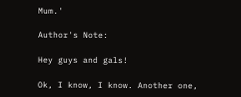Mum.'

Author's Note:

Hey guys and gals!

Ok, I know, I know. Another one,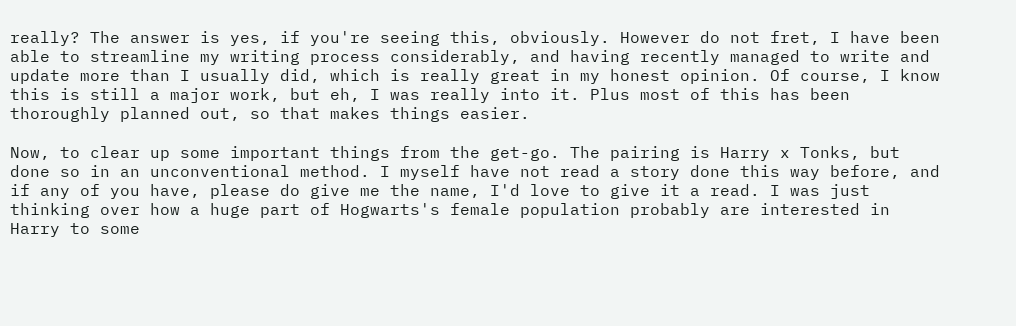really? The answer is yes, if you're seeing this, obviously. However do not fret, I have been able to streamline my writing process considerably, and having recently managed to write and update more than I usually did, which is really great in my honest opinion. Of course, I know this is still a major work, but eh, I was really into it. Plus most of this has been thoroughly planned out, so that makes things easier.

Now, to clear up some important things from the get-go. The pairing is Harry x Tonks, but done so in an unconventional method. I myself have not read a story done this way before, and if any of you have, please do give me the name, I'd love to give it a read. I was just thinking over how a huge part of Hogwarts's female population probably are interested in Harry to some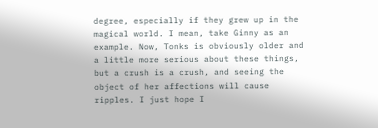degree, especially if they grew up in the magical world. I mean, take Ginny as an example. Now, Tonks is obviously older and a little more serious about these things, but a crush is a crush, and seeing the object of her affections will cause ripples. I just hope I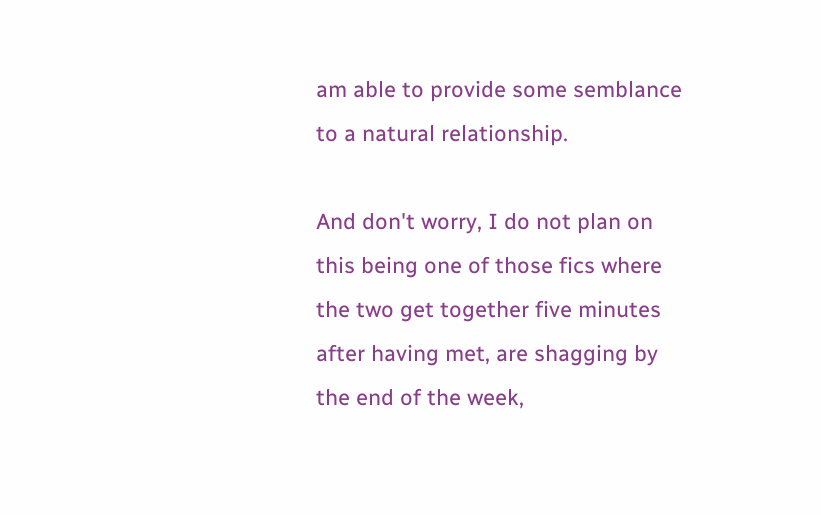am able to provide some semblance to a natural relationship.

And don't worry, I do not plan on this being one of those fics where the two get together five minutes after having met, are shagging by the end of the week,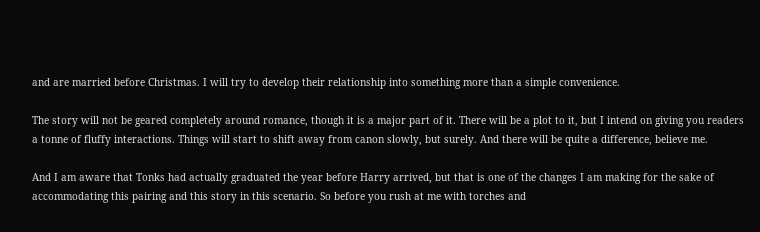and are married before Christmas. I will try to develop their relationship into something more than a simple convenience.

The story will not be geared completely around romance, though it is a major part of it. There will be a plot to it, but I intend on giving you readers a tonne of fluffy interactions. Things will start to shift away from canon slowly, but surely. And there will be quite a difference, believe me.

And I am aware that Tonks had actually graduated the year before Harry arrived, but that is one of the changes I am making for the sake of accommodating this pairing and this story in this scenario. So before you rush at me with torches and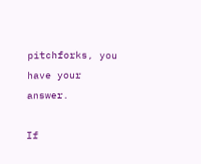pitchforks, you have your answer.

If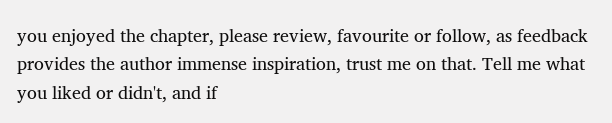you enjoyed the chapter, please review, favourite or follow, as feedback provides the author immense inspiration, trust me on that. Tell me what you liked or didn't, and if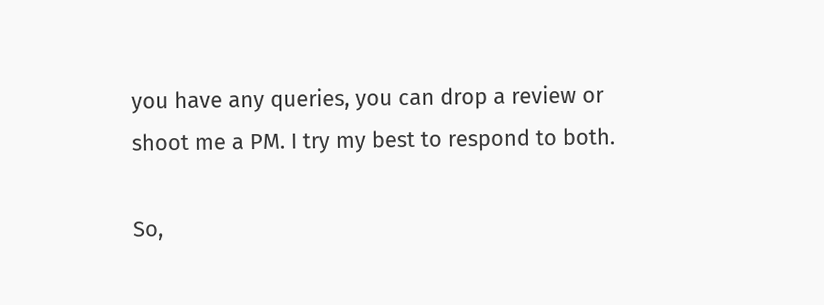you have any queries, you can drop a review or shoot me a PM. I try my best to respond to both.

So,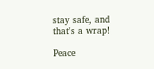stay safe, and that's a wrap!

Peace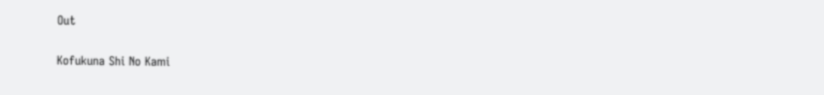Out

Kofukuna Shi No Kami